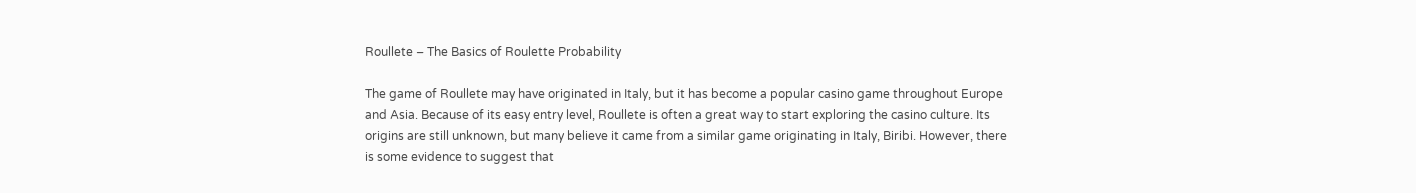Roullete – The Basics of Roulette Probability

The game of Roullete may have originated in Italy, but it has become a popular casino game throughout Europe and Asia. Because of its easy entry level, Roullete is often a great way to start exploring the casino culture. Its origins are still unknown, but many believe it came from a similar game originating in Italy, Biribi. However, there is some evidence to suggest that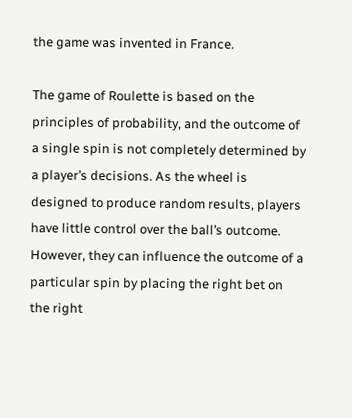the game was invented in France.

The game of Roulette is based on the principles of probability, and the outcome of a single spin is not completely determined by a player’s decisions. As the wheel is designed to produce random results, players have little control over the ball’s outcome. However, they can influence the outcome of a particular spin by placing the right bet on the right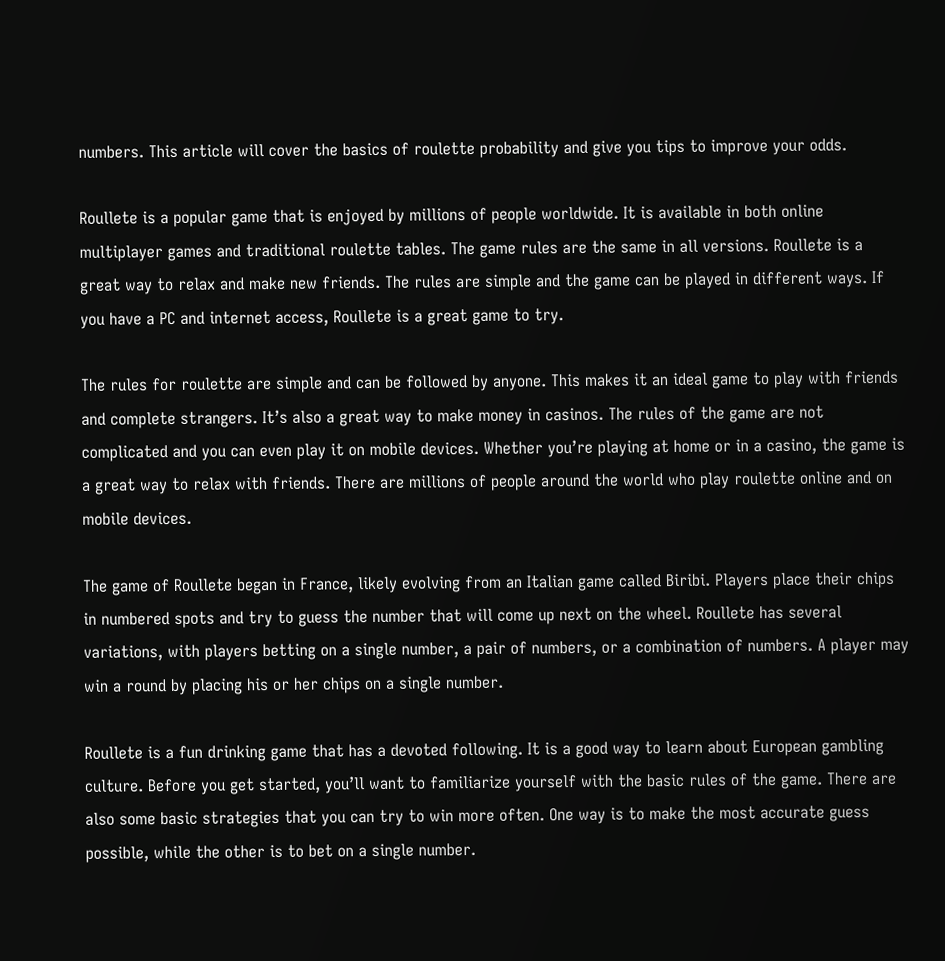numbers. This article will cover the basics of roulette probability and give you tips to improve your odds.

Roullete is a popular game that is enjoyed by millions of people worldwide. It is available in both online multiplayer games and traditional roulette tables. The game rules are the same in all versions. Roullete is a great way to relax and make new friends. The rules are simple and the game can be played in different ways. If you have a PC and internet access, Roullete is a great game to try.

The rules for roulette are simple and can be followed by anyone. This makes it an ideal game to play with friends and complete strangers. It’s also a great way to make money in casinos. The rules of the game are not complicated and you can even play it on mobile devices. Whether you’re playing at home or in a casino, the game is a great way to relax with friends. There are millions of people around the world who play roulette online and on mobile devices.

The game of Roullete began in France, likely evolving from an Italian game called Biribi. Players place their chips in numbered spots and try to guess the number that will come up next on the wheel. Roullete has several variations, with players betting on a single number, a pair of numbers, or a combination of numbers. A player may win a round by placing his or her chips on a single number.

Roullete is a fun drinking game that has a devoted following. It is a good way to learn about European gambling culture. Before you get started, you’ll want to familiarize yourself with the basic rules of the game. There are also some basic strategies that you can try to win more often. One way is to make the most accurate guess possible, while the other is to bet on a single number.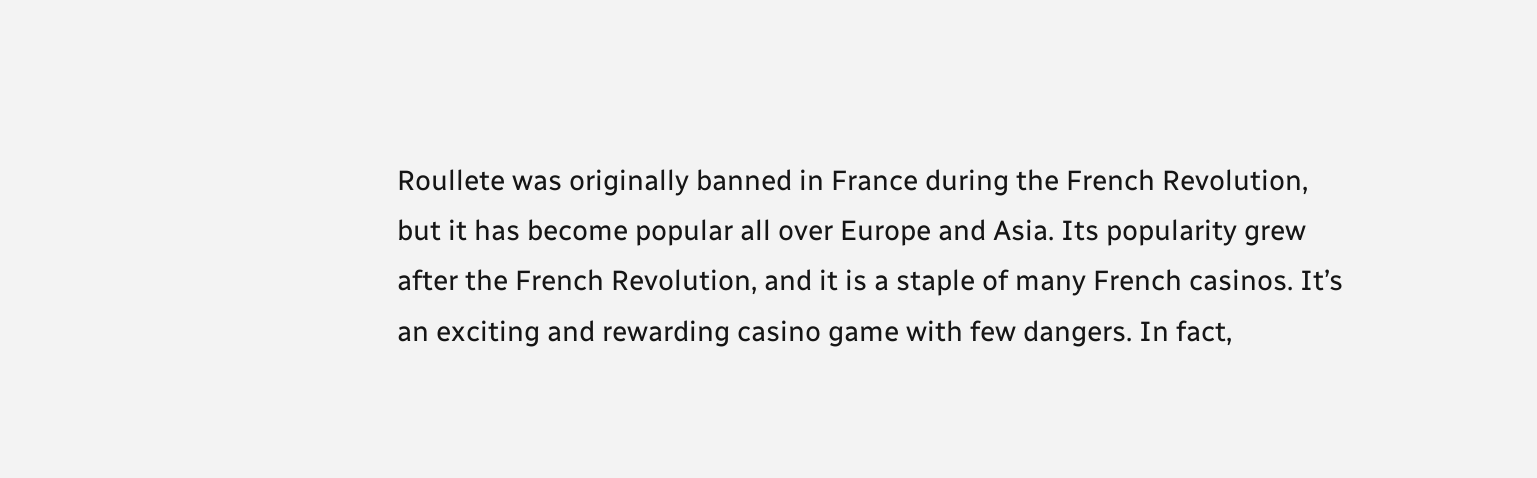Roullete was originally banned in France during the French Revolution, but it has become popular all over Europe and Asia. Its popularity grew after the French Revolution, and it is a staple of many French casinos. It’s an exciting and rewarding casino game with few dangers. In fact,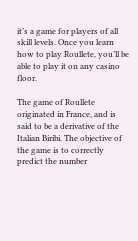it’s a game for players of all skill levels. Once you learn how to play Roullete, you’ll be able to play it on any casino floor.

The game of Roullete originated in France, and is said to be a derivative of the Italian Biribi. The objective of the game is to correctly predict the number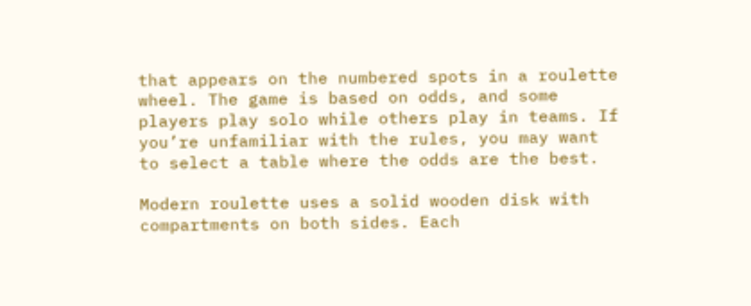that appears on the numbered spots in a roulette wheel. The game is based on odds, and some players play solo while others play in teams. If you’re unfamiliar with the rules, you may want to select a table where the odds are the best.

Modern roulette uses a solid wooden disk with compartments on both sides. Each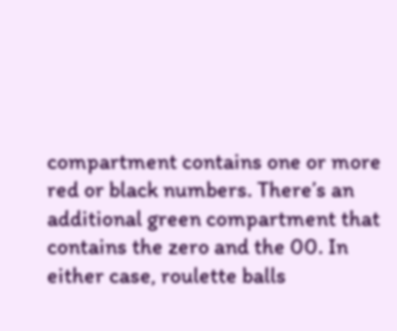compartment contains one or more red or black numbers. There’s an additional green compartment that contains the zero and the 00. In either case, roulette balls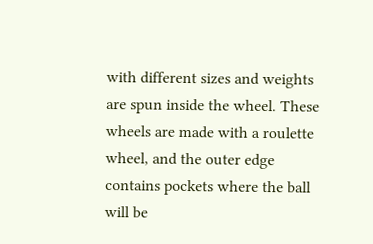with different sizes and weights are spun inside the wheel. These wheels are made with a roulette wheel, and the outer edge contains pockets where the ball will be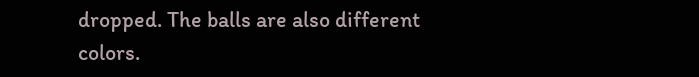dropped. The balls are also different colors.